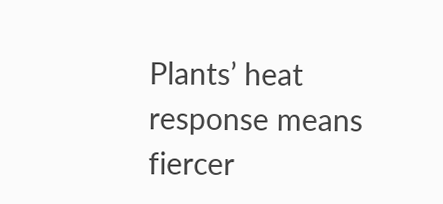Plants’ heat response means fiercer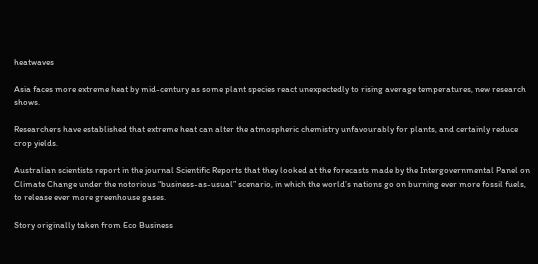heatwaves

Asia faces more extreme heat by mid-century as some plant species react unexpectedly to rising average temperatures, new research shows.

Researchers have established that extreme heat can alter the atmospheric chemistry unfavourably for plants, and certainly reduce crop yields.

Australian scientists report in the journal Scientific Reports that they looked at the forecasts made by the Intergovernmental Panel on Climate Change under the notorious “business-as-usual” scenario, in which the world’s nations go on burning ever more fossil fuels, to release ever more greenhouse gases.

Story originally taken from Eco Business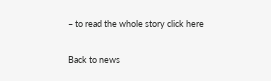– to read the whole story click here

Back to news